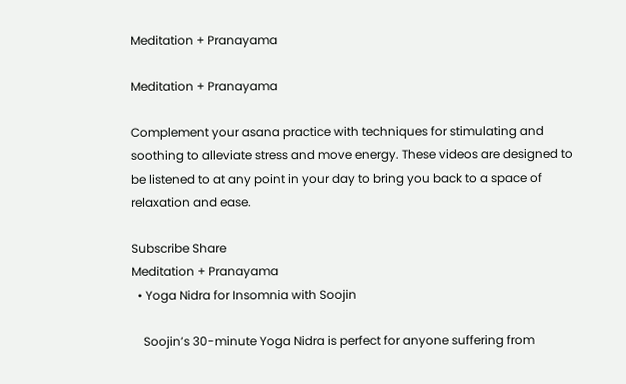Meditation + Pranayama

Meditation + Pranayama

Complement your asana practice with techniques for stimulating and soothing to alleviate stress and move energy. These videos are designed to be listened to at any point in your day to bring you back to a space of relaxation and ease.

Subscribe Share
Meditation + Pranayama
  • Yoga Nidra for Insomnia with Soojin

    Soojin’s 30-minute Yoga Nidra is perfect for anyone suffering from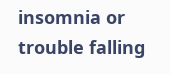insomnia or trouble falling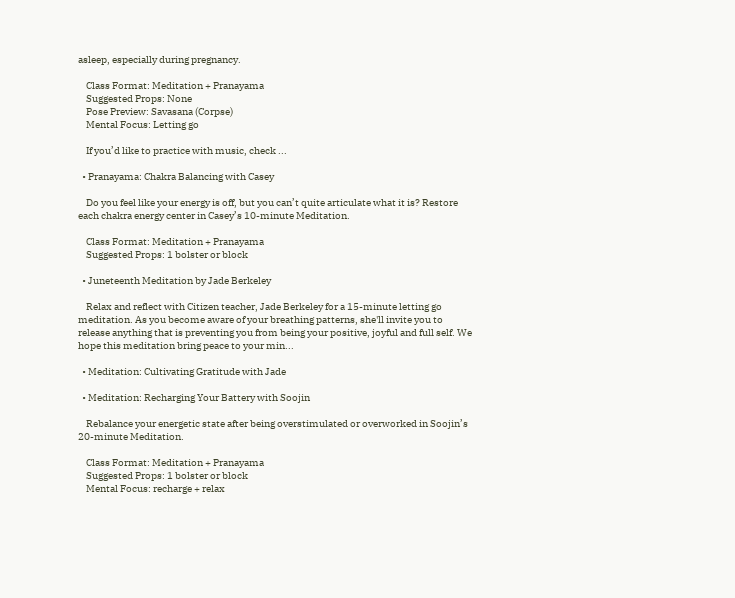asleep, especially during pregnancy.

    Class Format: Meditation + Pranayama
    Suggested Props: None
    Pose Preview: Savasana (Corpse)
    Mental Focus: Letting go

    If you’d like to practice with music, check ...

  • Pranayama: Chakra Balancing with Casey

    Do you feel like your energy is off, but you can’t quite articulate what it is? Restore each chakra energy center in Casey’s 10-minute Meditation.

    Class Format: Meditation + Pranayama
    Suggested Props: 1 bolster or block

  • Juneteenth Meditation by Jade Berkeley

    Relax and reflect with Citizen teacher, Jade Berkeley for a 15-minute letting go meditation. As you become aware of your breathing patterns, she'll invite you to release anything that is preventing you from being your positive, joyful and full self. We hope this meditation bring peace to your min...

  • Meditation: Cultivating Gratitude with Jade

  • Meditation: Recharging Your Battery with Soojin

    Rebalance your energetic state after being overstimulated or overworked in Soojin’s 20-minute Meditation.

    Class Format: Meditation + Pranayama
    Suggested Props: 1 bolster or block
    Mental Focus: recharge + relax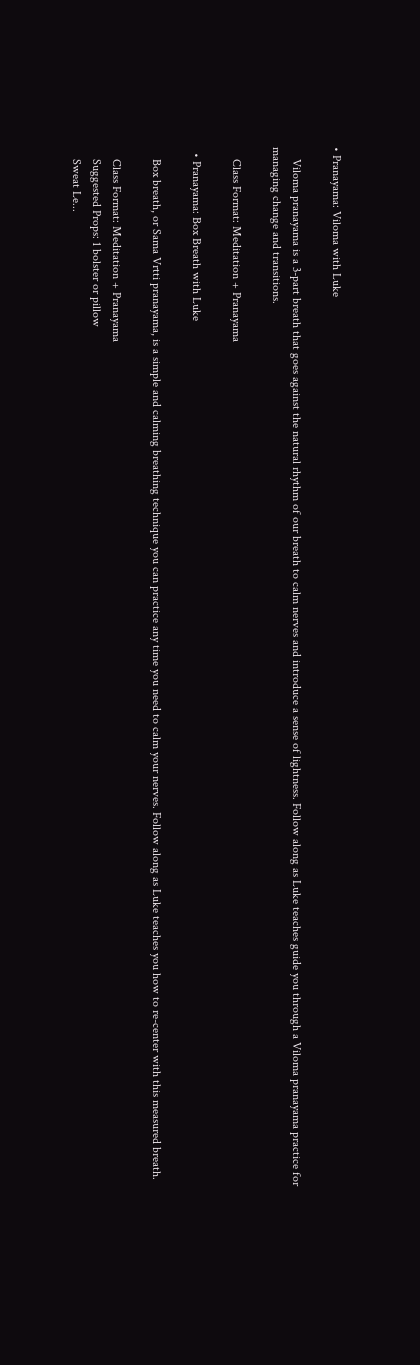• Pranayama: Viloma with Luke

    Viloma pranayama is a 3-part breath that goes against the natural rhythm of our breath to calm nerves and introduce a sense of lightness. Follow along as Luke teaches guide you through a Viloma pranayama practice for managing change and transitions.

    Class Format: Meditation + Pranayama

  • Pranayama: Box Breath with Luke

    Box breath, or Sama Vrtti pranayama, is a simple and calming breathing technique you can practice any time you need to calm your nerves. Follow along as Luke teaches you how to re-center with this measured breath.

    Class Format: Meditation + Pranayama
    Suggested Props: 1 bolster or pillow
    Sweat Le...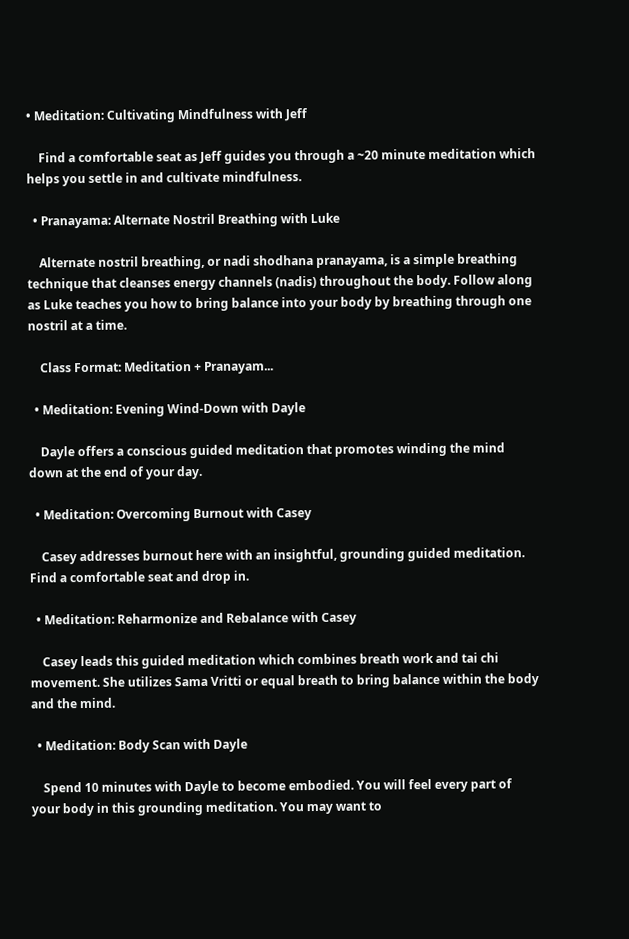• Meditation: Cultivating Mindfulness with Jeff

    Find a comfortable seat as Jeff guides you through a ~20 minute meditation which helps you settle in and cultivate mindfulness.

  • Pranayama: Alternate Nostril Breathing with Luke

    Alternate nostril breathing, or nadi shodhana pranayama, is a simple breathing technique that cleanses energy channels (nadis) throughout the body. Follow along as Luke teaches you how to bring balance into your body by breathing through one nostril at a time.

    Class Format: Meditation + Pranayam...

  • Meditation: Evening Wind-Down with Dayle

    Dayle offers a conscious guided meditation that promotes winding the mind down at the end of your day.

  • Meditation: Overcoming Burnout with Casey

    Casey addresses burnout here with an insightful, grounding guided meditation. Find a comfortable seat and drop in.

  • Meditation: Reharmonize and Rebalance with Casey

    Casey leads this guided meditation which combines breath work and tai chi movement. She utilizes Sama Vritti or equal breath to bring balance within the body and the mind.

  • Meditation: Body Scan with Dayle

    Spend 10 minutes with Dayle to become embodied. You will feel every part of your body in this grounding meditation. You may want to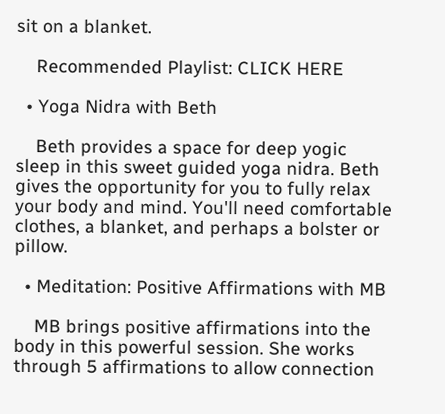sit on a blanket.

    Recommended Playlist: CLICK HERE

  • Yoga Nidra with Beth

    Beth provides a space for deep yogic sleep in this sweet guided yoga nidra. Beth gives the opportunity for you to fully relax your body and mind. You'll need comfortable clothes, a blanket, and perhaps a bolster or pillow.

  • Meditation: Positive Affirmations with MB

    MB brings positive affirmations into the body in this powerful session. She works through 5 affirmations to allow connection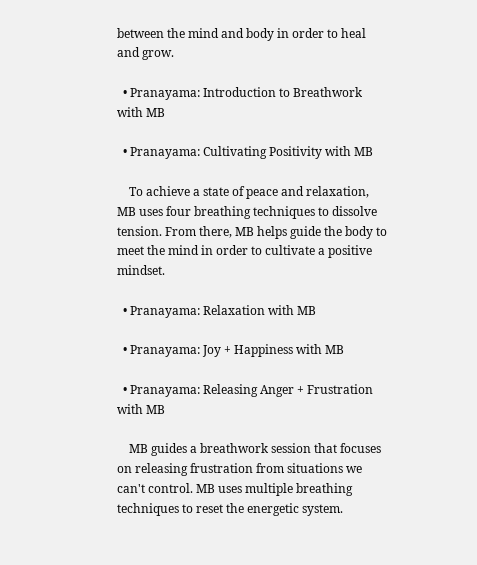between the mind and body in order to heal and grow.

  • Pranayama: Introduction to Breathwork with MB

  • Pranayama: Cultivating Positivity with MB

    To achieve a state of peace and relaxation, MB uses four breathing techniques to dissolve tension. From there, MB helps guide the body to meet the mind in order to cultivate a positive mindset.

  • Pranayama: Relaxation with MB

  • Pranayama: Joy + Happiness with MB

  • Pranayama: Releasing Anger + Frustration with MB

    MB guides a breathwork session that focuses on releasing frustration from situations we can't control. MB uses multiple breathing techniques to reset the energetic system.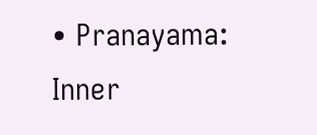• Pranayama: Inner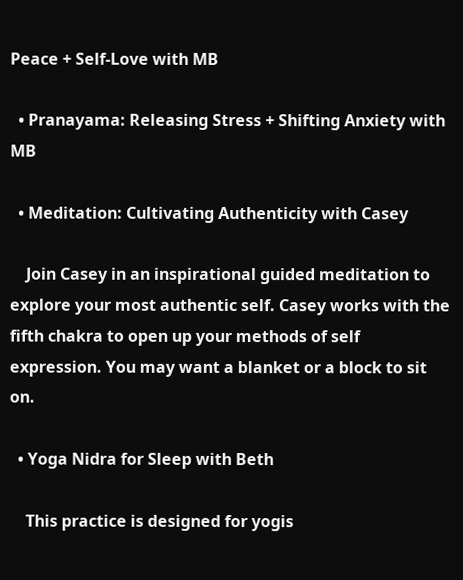Peace + Self-Love with MB

  • Pranayama: Releasing Stress + Shifting Anxiety with MB

  • Meditation: Cultivating Authenticity with Casey

    Join Casey in an inspirational guided meditation to explore your most authentic self. Casey works with the fifth chakra to open up your methods of self expression. You may want a blanket or a block to sit on.

  • Yoga Nidra for Sleep with Beth

    This practice is designed for yogis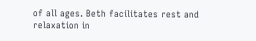of all ages. Beth facilitates rest and relaxation in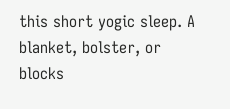this short yogic sleep. A blanket, bolster, or blocks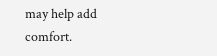may help add comfort.